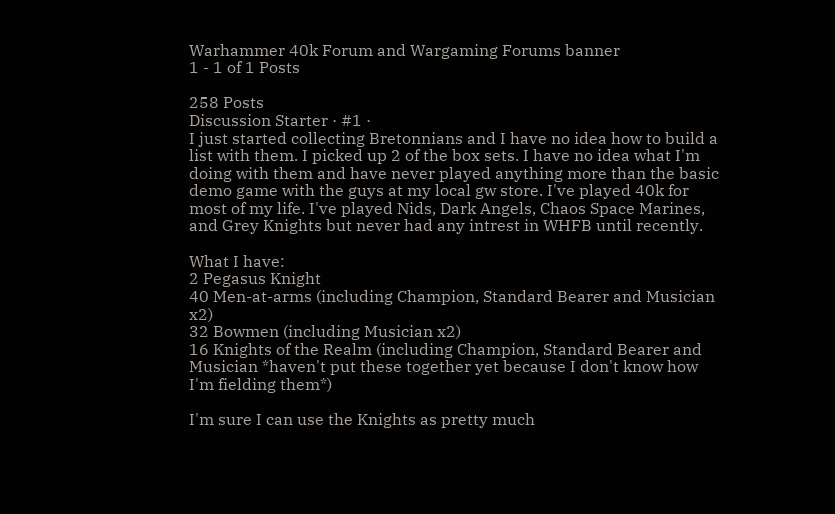Warhammer 40k Forum and Wargaming Forums banner
1 - 1 of 1 Posts

258 Posts
Discussion Starter · #1 ·
I just started collecting Bretonnians and I have no idea how to build a list with them. I picked up 2 of the box sets. I have no idea what I'm doing with them and have never played anything more than the basic demo game with the guys at my local gw store. I've played 40k for most of my life. I've played Nids, Dark Angels, Chaos Space Marines, and Grey Knights but never had any intrest in WHFB until recently.

What I have:
2 Pegasus Knight
40 Men-at-arms (including Champion, Standard Bearer and Musician x2)
32 Bowmen (including Musician x2)
16 Knights of the Realm (including Champion, Standard Bearer and Musician *haven't put these together yet because I don't know how I'm fielding them*)

I'm sure I can use the Knights as pretty much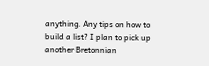anything. Any tips on how to build a list? I plan to pick up another Bretonnian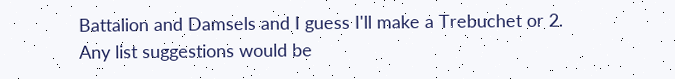Battalion and Damsels and I guess I'll make a Trebuchet or 2.
Any list suggestions would be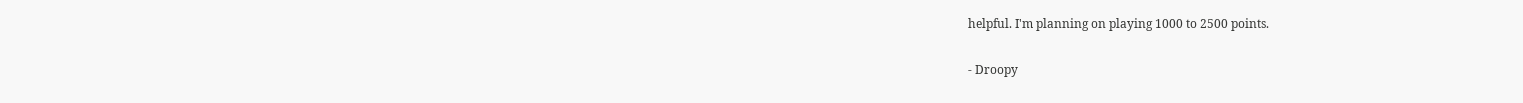helpful. I'm planning on playing 1000 to 2500 points.

- Droopy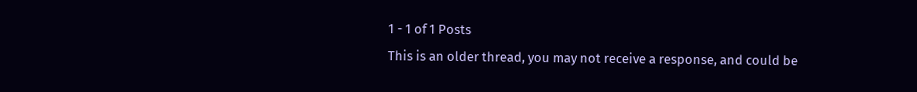1 - 1 of 1 Posts
This is an older thread, you may not receive a response, and could be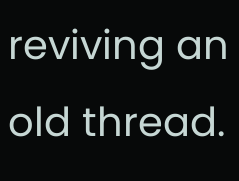reviving an old thread.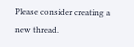Please consider creating a new thread.